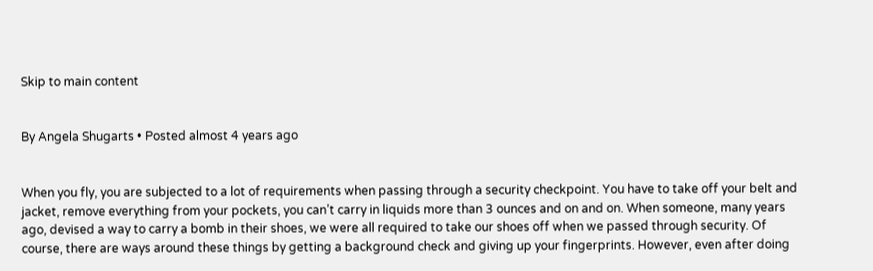Skip to main content


By Angela Shugarts • Posted almost 4 years ago


When you fly, you are subjected to a lot of requirements when passing through a security checkpoint. You have to take off your belt and jacket, remove everything from your pockets, you can’t carry in liquids more than 3 ounces and on and on. When someone, many years ago, devised a way to carry a bomb in their shoes, we were all required to take our shoes off when we passed through security. Of course, there are ways around these things by getting a background check and giving up your fingerprints. However, even after doing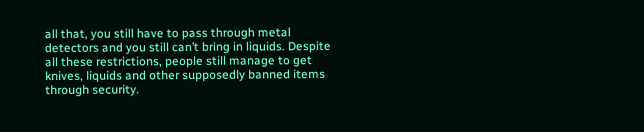all that, you still have to pass through metal detectors and you still can’t bring in liquids. Despite all these restrictions, people still manage to get knives, liquids and other supposedly banned items through security.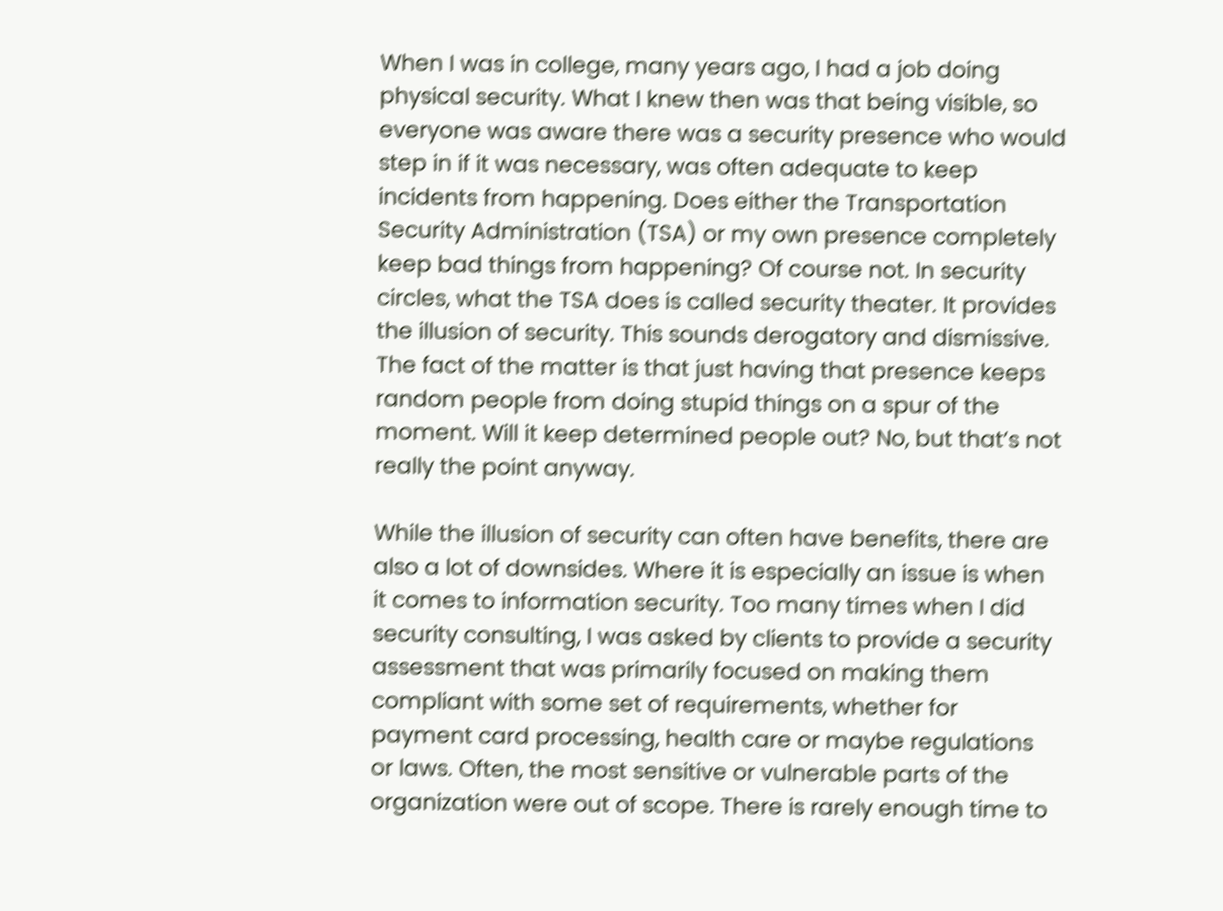When I was in college, many years ago, I had a job doing physical security. What I knew then was that being visible, so everyone was aware there was a security presence who would step in if it was necessary, was often adequate to keep incidents from happening. Does either the Transportation Security Administration (TSA) or my own presence completely keep bad things from happening? Of course not. In security circles, what the TSA does is called security theater. It provides the illusion of security. This sounds derogatory and dismissive. The fact of the matter is that just having that presence keeps random people from doing stupid things on a spur of the moment. Will it keep determined people out? No, but that’s not really the point anyway.

While the illusion of security can often have benefits, there are also a lot of downsides. Where it is especially an issue is when it comes to information security. Too many times when I did security consulting, I was asked by clients to provide a security assessment that was primarily focused on making them compliant with some set of requirements, whether for payment card processing, health care or maybe regulations or laws. Often, the most sensitive or vulnerable parts of the organization were out of scope. There is rarely enough time to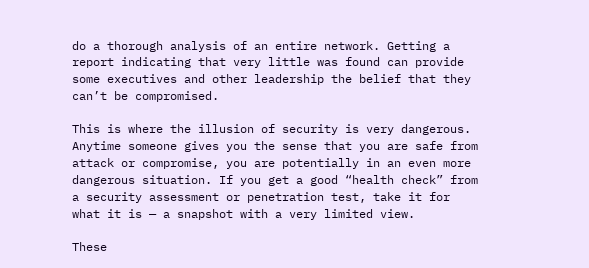do a thorough analysis of an entire network. Getting a report indicating that very little was found can provide some executives and other leadership the belief that they can’t be compromised.

This is where the illusion of security is very dangerous. Anytime someone gives you the sense that you are safe from attack or compromise, you are potentially in an even more dangerous situation. If you get a good “health check” from a security assessment or penetration test, take it for what it is — a snapshot with a very limited view.

These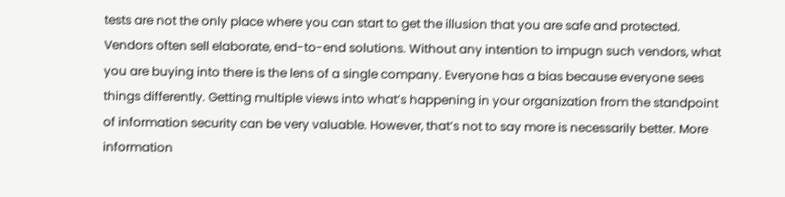tests are not the only place where you can start to get the illusion that you are safe and protected. Vendors often sell elaborate, end-to-end solutions. Without any intention to impugn such vendors, what you are buying into there is the lens of a single company. Everyone has a bias because everyone sees things differently. Getting multiple views into what’s happening in your organization from the standpoint of information security can be very valuable. However, that’s not to say more is necessarily better. More information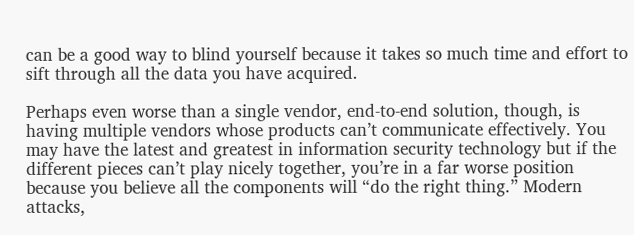can be a good way to blind yourself because it takes so much time and effort to sift through all the data you have acquired.

Perhaps even worse than a single vendor, end-to-end solution, though, is having multiple vendors whose products can’t communicate effectively. You may have the latest and greatest in information security technology but if the different pieces can’t play nicely together, you’re in a far worse position because you believe all the components will “do the right thing.” Modern attacks,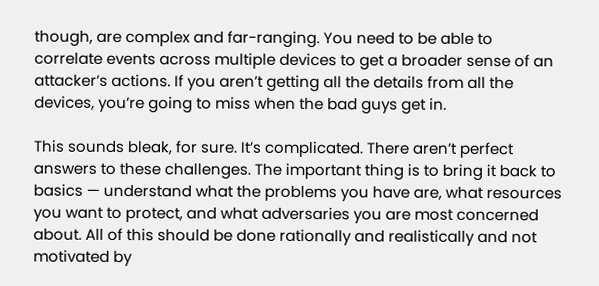though, are complex and far-ranging. You need to be able to correlate events across multiple devices to get a broader sense of an attacker’s actions. If you aren’t getting all the details from all the devices, you’re going to miss when the bad guys get in.

This sounds bleak, for sure. It’s complicated. There aren’t perfect answers to these challenges. The important thing is to bring it back to basics — understand what the problems you have are, what resources you want to protect, and what adversaries you are most concerned about. All of this should be done rationally and realistically and not motivated by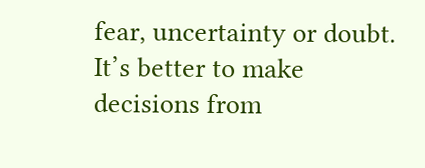fear, uncertainty or doubt. It’s better to make decisions from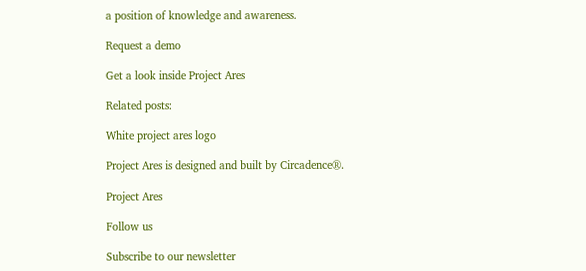a position of knowledge and awareness.

Request a demo

Get a look inside Project Ares

Related posts:

White project ares logo

Project Ares is designed and built by Circadence®.

Project Ares

Follow us

Subscribe to our newsletter